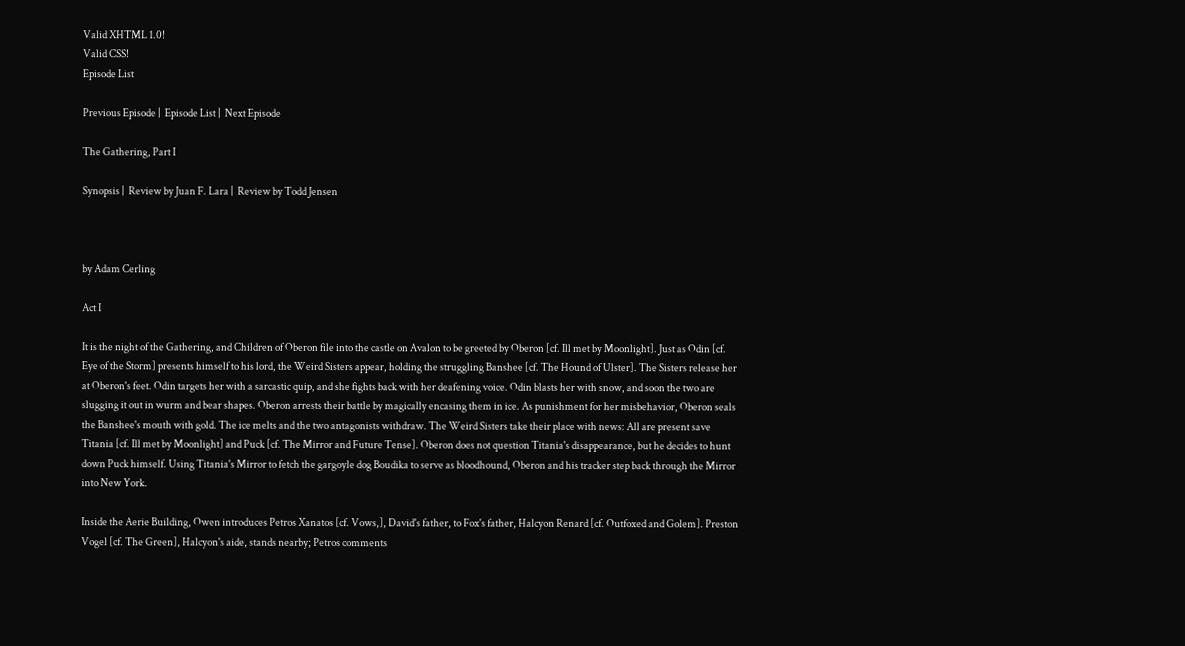Valid XHTML 1.0!
Valid CSS!
Episode List

Previous Episode |  Episode List |  Next Episode

The Gathering, Part I

Synopsis |  Review by Juan F. Lara |  Review by Todd Jensen



by Adam Cerling

Act I

It is the night of the Gathering, and Children of Oberon file into the castle on Avalon to be greeted by Oberon [cf. Ill met by Moonlight]. Just as Odin [cf. Eye of the Storm] presents himself to his lord, the Weird Sisters appear, holding the struggling Banshee [cf. The Hound of Ulster]. The Sisters release her at Oberon's feet. Odin targets her with a sarcastic quip, and she fights back with her deafening voice. Odin blasts her with snow, and soon the two are slugging it out in wurm and bear shapes. Oberon arrests their battle by magically encasing them in ice. As punishment for her misbehavior, Oberon seals the Banshee's mouth with gold. The ice melts and the two antagonists withdraw. The Weird Sisters take their place with news: All are present save Titania [cf. Ill met by Moonlight] and Puck [cf. The Mirror and Future Tense]. Oberon does not question Titania's disappearance, but he decides to hunt down Puck himself. Using Titania's Mirror to fetch the gargoyle dog Boudika to serve as bloodhound, Oberon and his tracker step back through the Mirror into New York.

Inside the Aerie Building, Owen introduces Petros Xanatos [cf. Vows,], David's father, to Fox's father, Halcyon Renard [cf. Outfoxed and Golem]. Preston Vogel [cf. The Green], Halcyon's aide, stands nearby; Petros comments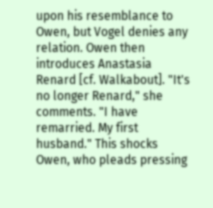upon his resemblance to Owen, but Vogel denies any relation. Owen then introduces Anastasia Renard [cf. Walkabout]. "It's no longer Renard," she comments. "I have remarried. My first husband." This shocks Owen, who pleads pressing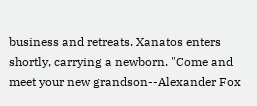business and retreats. Xanatos enters shortly, carrying a newborn. "Come and meet your new grandson--Alexander Fox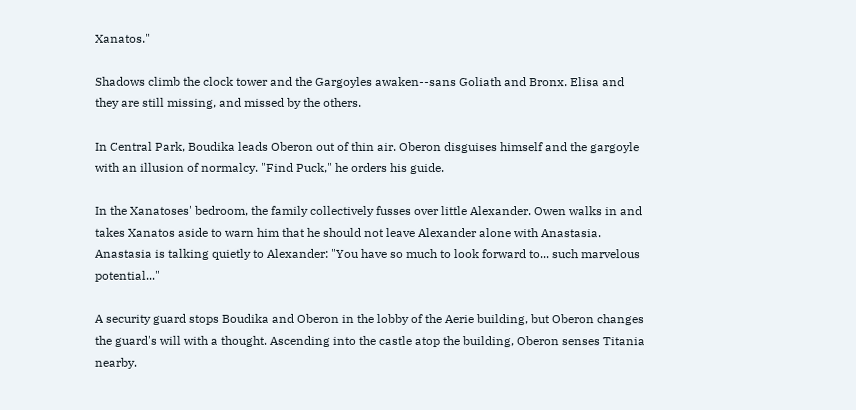Xanatos."

Shadows climb the clock tower and the Gargoyles awaken--sans Goliath and Bronx. Elisa and they are still missing, and missed by the others.

In Central Park, Boudika leads Oberon out of thin air. Oberon disguises himself and the gargoyle with an illusion of normalcy. "Find Puck," he orders his guide.

In the Xanatoses' bedroom, the family collectively fusses over little Alexander. Owen walks in and takes Xanatos aside to warn him that he should not leave Alexander alone with Anastasia. Anastasia is talking quietly to Alexander: "You have so much to look forward to... such marvelous potential..."

A security guard stops Boudika and Oberon in the lobby of the Aerie building, but Oberon changes the guard's will with a thought. Ascending into the castle atop the building, Oberon senses Titania nearby.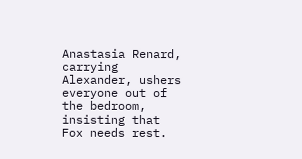Anastasia Renard, carrying Alexander, ushers everyone out of the bedroom, insisting that Fox needs rest.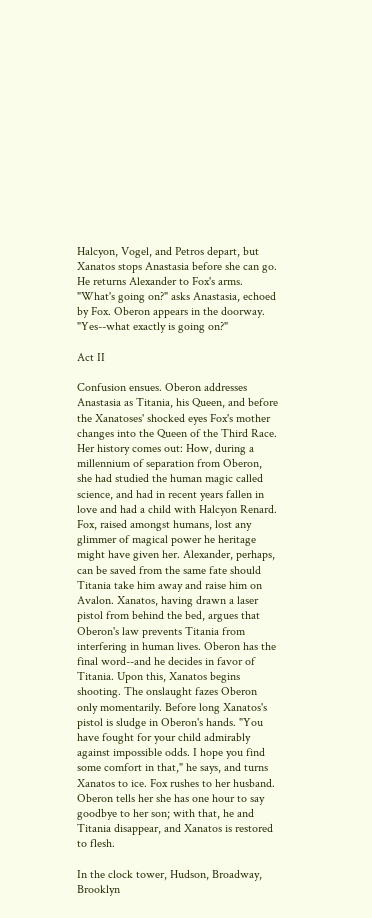Halcyon, Vogel, and Petros depart, but Xanatos stops Anastasia before she can go. He returns Alexander to Fox's arms. "What's going on?" asks Anastasia, echoed by Fox. Oberon appears in the doorway. "Yes--what exactly is going on?"

Act II

Confusion ensues. Oberon addresses Anastasia as Titania, his Queen, and before the Xanatoses' shocked eyes Fox's mother changes into the Queen of the Third Race. Her history comes out: How, during a millennium of separation from Oberon, she had studied the human magic called science, and had in recent years fallen in love and had a child with Halcyon Renard. Fox, raised amongst humans, lost any glimmer of magical power he heritage might have given her. Alexander, perhaps, can be saved from the same fate should Titania take him away and raise him on Avalon. Xanatos, having drawn a laser pistol from behind the bed, argues that Oberon's law prevents Titania from interfering in human lives. Oberon has the final word--and he decides in favor of Titania. Upon this, Xanatos begins shooting. The onslaught fazes Oberon only momentarily. Before long Xanatos's pistol is sludge in Oberon's hands. "You have fought for your child admirably against impossible odds. I hope you find some comfort in that," he says, and turns Xanatos to ice. Fox rushes to her husband. Oberon tells her she has one hour to say goodbye to her son; with that, he and Titania disappear, and Xanatos is restored to flesh.

In the clock tower, Hudson, Broadway, Brooklyn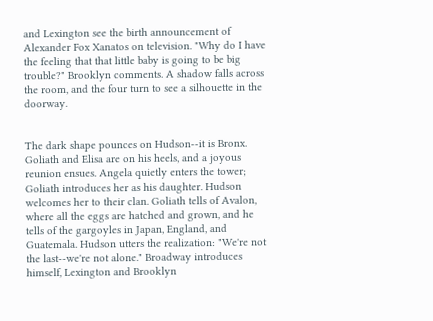and Lexington see the birth announcement of Alexander Fox Xanatos on television. "Why do I have the feeling that that little baby is going to be big trouble?" Brooklyn comments. A shadow falls across the room, and the four turn to see a silhouette in the doorway.


The dark shape pounces on Hudson--it is Bronx. Goliath and Elisa are on his heels, and a joyous reunion ensues. Angela quietly enters the tower; Goliath introduces her as his daughter. Hudson welcomes her to their clan. Goliath tells of Avalon, where all the eggs are hatched and grown, and he tells of the gargoyles in Japan, England, and Guatemala. Hudson utters the realization: "We're not the last--we're not alone." Broadway introduces himself, Lexington and Brooklyn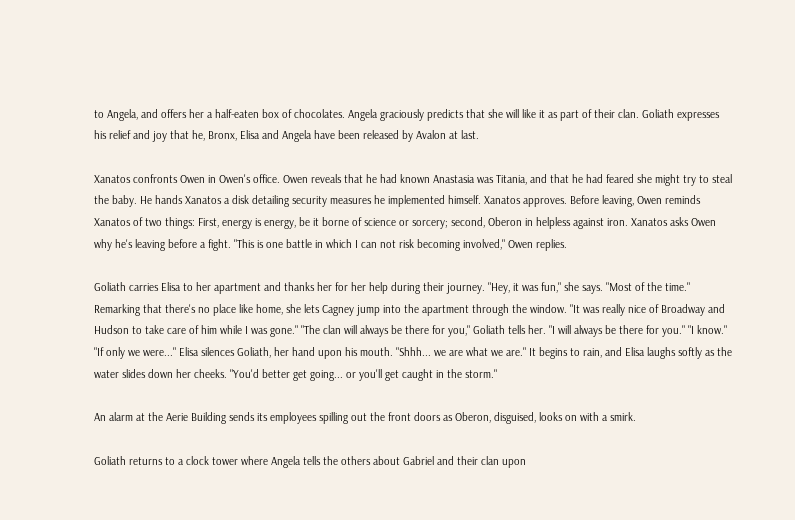to Angela, and offers her a half-eaten box of chocolates. Angela graciously predicts that she will like it as part of their clan. Goliath expresses his relief and joy that he, Bronx, Elisa and Angela have been released by Avalon at last.

Xanatos confronts Owen in Owen's office. Owen reveals that he had known Anastasia was Titania, and that he had feared she might try to steal the baby. He hands Xanatos a disk detailing security measures he implemented himself. Xanatos approves. Before leaving, Owen reminds Xanatos of two things: First, energy is energy, be it borne of science or sorcery; second, Oberon in helpless against iron. Xanatos asks Owen why he's leaving before a fight. "This is one battle in which I can not risk becoming involved," Owen replies.

Goliath carries Elisa to her apartment and thanks her for her help during their journey. "Hey, it was fun," she says. "Most of the time." Remarking that there's no place like home, she lets Cagney jump into the apartment through the window. "It was really nice of Broadway and Hudson to take care of him while I was gone." "The clan will always be there for you," Goliath tells her. "I will always be there for you." "I know." "If only we were..." Elisa silences Goliath, her hand upon his mouth. "Shhh... we are what we are." It begins to rain, and Elisa laughs softly as the water slides down her cheeks. "You'd better get going... or you'll get caught in the storm."

An alarm at the Aerie Building sends its employees spilling out the front doors as Oberon, disguised, looks on with a smirk.

Goliath returns to a clock tower where Angela tells the others about Gabriel and their clan upon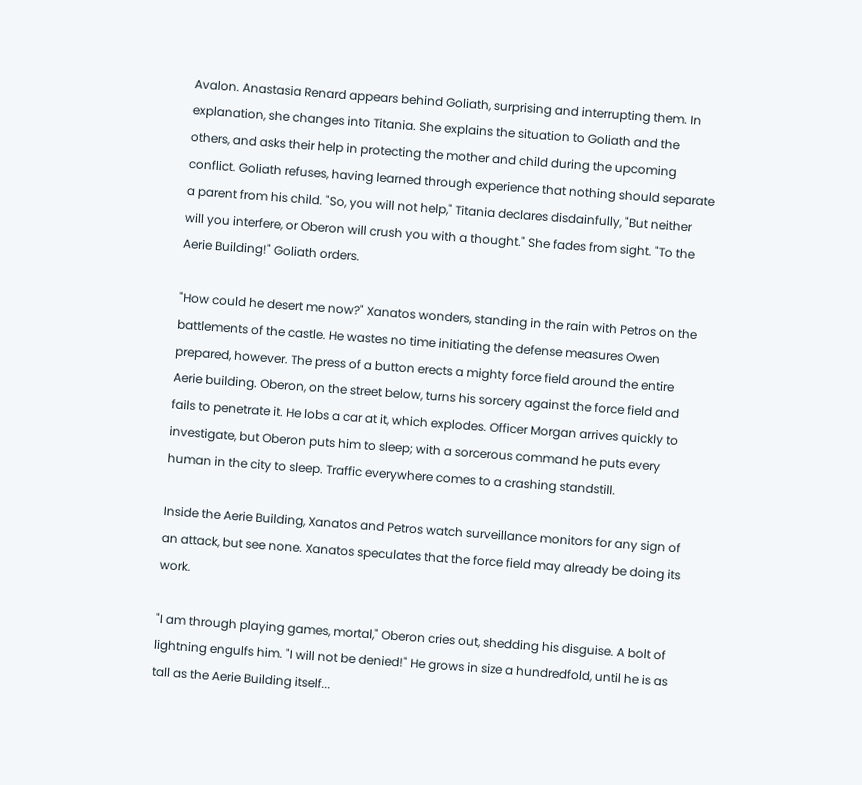Avalon. Anastasia Renard appears behind Goliath, surprising and interrupting them. In explanation, she changes into Titania. She explains the situation to Goliath and the others, and asks their help in protecting the mother and child during the upcoming conflict. Goliath refuses, having learned through experience that nothing should separate a parent from his child. "So, you will not help," Titania declares disdainfully, "But neither will you interfere, or Oberon will crush you with a thought." She fades from sight. "To the Aerie Building!" Goliath orders.

"How could he desert me now?" Xanatos wonders, standing in the rain with Petros on the battlements of the castle. He wastes no time initiating the defense measures Owen prepared, however. The press of a button erects a mighty force field around the entire Aerie building. Oberon, on the street below, turns his sorcery against the force field and fails to penetrate it. He lobs a car at it, which explodes. Officer Morgan arrives quickly to investigate, but Oberon puts him to sleep; with a sorcerous command he puts every human in the city to sleep. Traffic everywhere comes to a crashing standstill.

Inside the Aerie Building, Xanatos and Petros watch surveillance monitors for any sign of an attack, but see none. Xanatos speculates that the force field may already be doing its work.

"I am through playing games, mortal," Oberon cries out, shedding his disguise. A bolt of lightning engulfs him. "I will not be denied!" He grows in size a hundredfold, until he is as tall as the Aerie Building itself...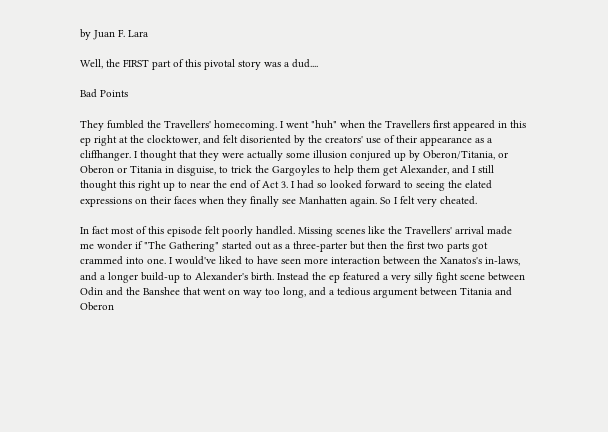by Juan F. Lara

Well, the FIRST part of this pivotal story was a dud....

Bad Points

They fumbled the Travellers' homecoming. I went "huh" when the Travellers first appeared in this ep right at the clocktower, and felt disoriented by the creators' use of their appearance as a cliffhanger. I thought that they were actually some illusion conjured up by Oberon/Titania, or Oberon or Titania in disguise, to trick the Gargoyles to help them get Alexander, and I still thought this right up to near the end of Act 3. I had so looked forward to seeing the elated expressions on their faces when they finally see Manhatten again. So I felt very cheated.

In fact most of this episode felt poorly handled. Missing scenes like the Travellers' arrival made me wonder if "The Gathering" started out as a three-parter but then the first two parts got crammed into one. I would've liked to have seen more interaction between the Xanatos's in-laws, and a longer build-up to Alexander's birth. Instead the ep featured a very silly fight scene between Odin and the Banshee that went on way too long, and a tedious argument between Titania and Oberon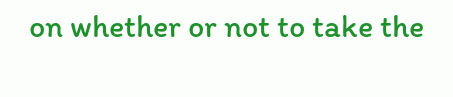on whether or not to take the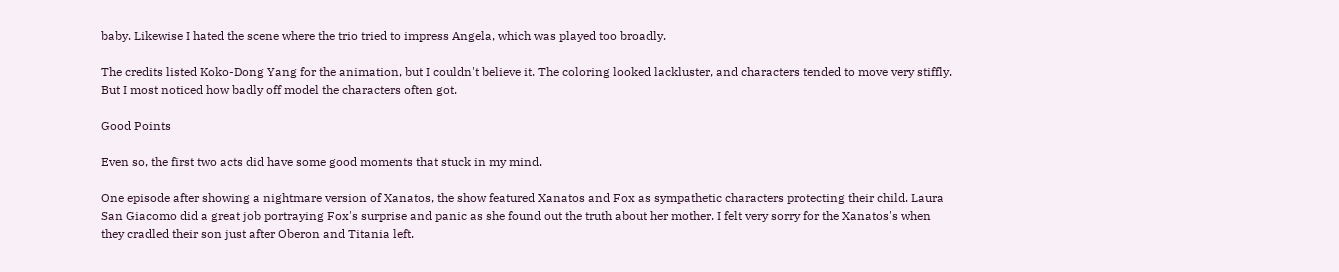baby. Likewise I hated the scene where the trio tried to impress Angela, which was played too broadly.

The credits listed Koko-Dong Yang for the animation, but I couldn't believe it. The coloring looked lackluster, and characters tended to move very stiffly. But I most noticed how badly off model the characters often got.

Good Points

Even so, the first two acts did have some good moments that stuck in my mind.

One episode after showing a nightmare version of Xanatos, the show featured Xanatos and Fox as sympathetic characters protecting their child. Laura San Giacomo did a great job portraying Fox's surprise and panic as she found out the truth about her mother. I felt very sorry for the Xanatos's when they cradled their son just after Oberon and Titania left.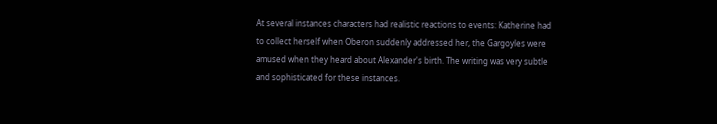At several instances characters had realistic reactions to events: Katherine had to collect herself when Oberon suddenly addressed her, the Gargoyles were amused when they heard about Alexander's birth. The writing was very subtle and sophisticated for these instances.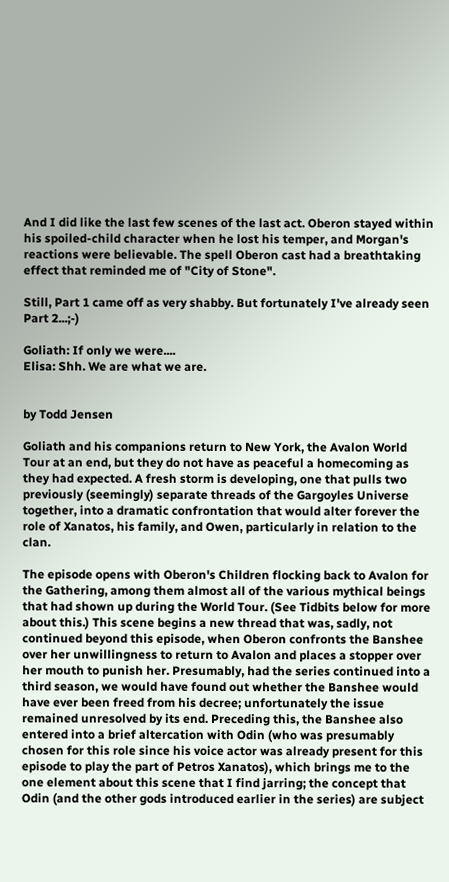And I did like the last few scenes of the last act. Oberon stayed within his spoiled-child character when he lost his temper, and Morgan's reactions were believable. The spell Oberon cast had a breathtaking effect that reminded me of "City of Stone".

Still, Part 1 came off as very shabby. But fortunately I've already seen Part 2...;-)

Goliath: If only we were....
Elisa: Shh. We are what we are.


by Todd Jensen

Goliath and his companions return to New York, the Avalon World Tour at an end, but they do not have as peaceful a homecoming as they had expected. A fresh storm is developing, one that pulls two previously (seemingly) separate threads of the Gargoyles Universe together, into a dramatic confrontation that would alter forever the role of Xanatos, his family, and Owen, particularly in relation to the clan.

The episode opens with Oberon's Children flocking back to Avalon for the Gathering, among them almost all of the various mythical beings that had shown up during the World Tour. (See Tidbits below for more about this.) This scene begins a new thread that was, sadly, not continued beyond this episode, when Oberon confronts the Banshee over her unwillingness to return to Avalon and places a stopper over her mouth to punish her. Presumably, had the series continued into a third season, we would have found out whether the Banshee would have ever been freed from his decree; unfortunately the issue remained unresolved by its end. Preceding this, the Banshee also entered into a brief altercation with Odin (who was presumably chosen for this role since his voice actor was already present for this episode to play the part of Petros Xanatos), which brings me to the one element about this scene that I find jarring; the concept that Odin (and the other gods introduced earlier in the series) are subject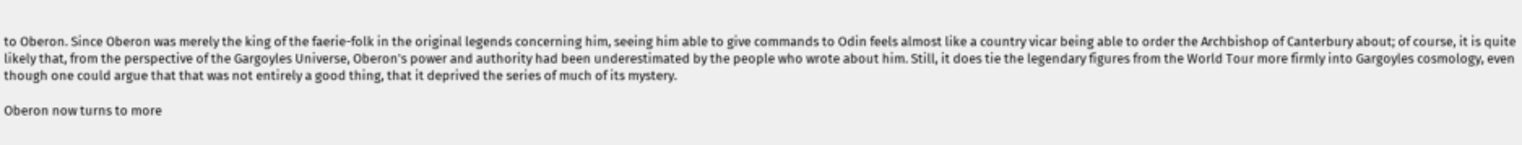to Oberon. Since Oberon was merely the king of the faerie-folk in the original legends concerning him, seeing him able to give commands to Odin feels almost like a country vicar being able to order the Archbishop of Canterbury about; of course, it is quite likely that, from the perspective of the Gargoyles Universe, Oberon's power and authority had been underestimated by the people who wrote about him. Still, it does tie the legendary figures from the World Tour more firmly into Gargoyles cosmology, even though one could argue that that was not entirely a good thing, that it deprived the series of much of its mystery.

Oberon now turns to more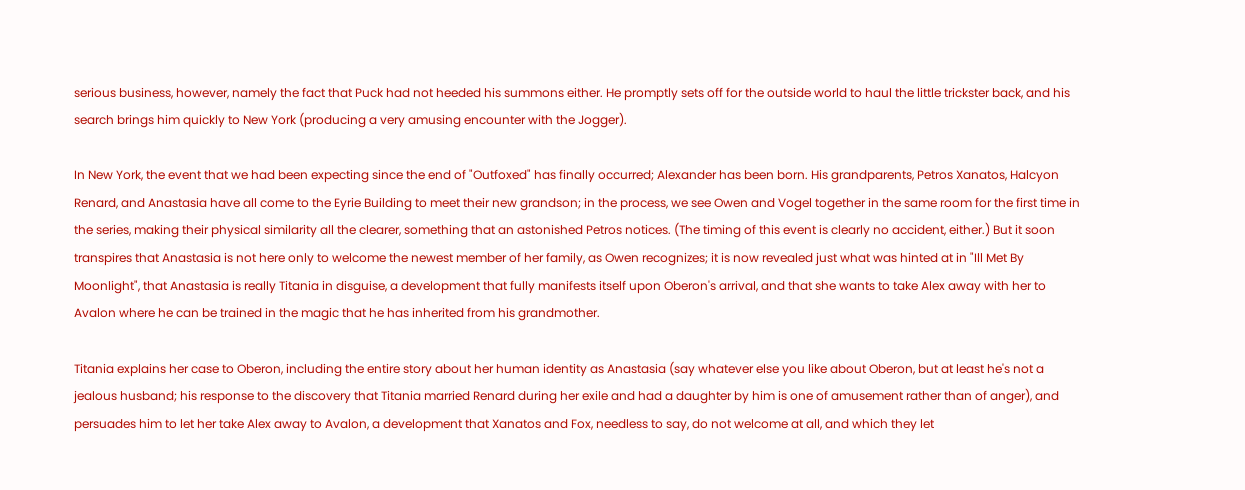serious business, however, namely the fact that Puck had not heeded his summons either. He promptly sets off for the outside world to haul the little trickster back, and his search brings him quickly to New York (producing a very amusing encounter with the Jogger).

In New York, the event that we had been expecting since the end of "Outfoxed" has finally occurred; Alexander has been born. His grandparents, Petros Xanatos, Halcyon Renard, and Anastasia have all come to the Eyrie Building to meet their new grandson; in the process, we see Owen and Vogel together in the same room for the first time in the series, making their physical similarity all the clearer, something that an astonished Petros notices. (The timing of this event is clearly no accident, either.) But it soon transpires that Anastasia is not here only to welcome the newest member of her family, as Owen recognizes; it is now revealed just what was hinted at in "Ill Met By Moonlight", that Anastasia is really Titania in disguise, a development that fully manifests itself upon Oberon's arrival, and that she wants to take Alex away with her to Avalon where he can be trained in the magic that he has inherited from his grandmother.

Titania explains her case to Oberon, including the entire story about her human identity as Anastasia (say whatever else you like about Oberon, but at least he's not a jealous husband; his response to the discovery that Titania married Renard during her exile and had a daughter by him is one of amusement rather than of anger), and persuades him to let her take Alex away to Avalon, a development that Xanatos and Fox, needless to say, do not welcome at all, and which they let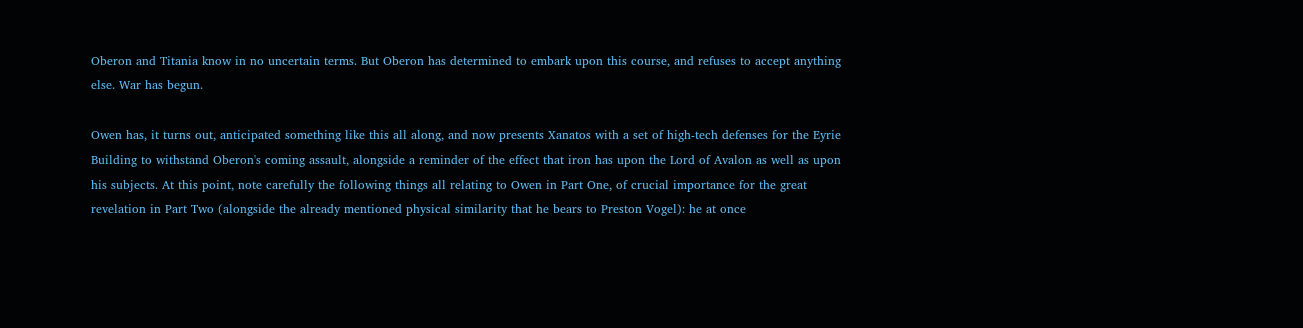Oberon and Titania know in no uncertain terms. But Oberon has determined to embark upon this course, and refuses to accept anything else. War has begun.

Owen has, it turns out, anticipated something like this all along, and now presents Xanatos with a set of high-tech defenses for the Eyrie Building to withstand Oberon's coming assault, alongside a reminder of the effect that iron has upon the Lord of Avalon as well as upon his subjects. At this point, note carefully the following things all relating to Owen in Part One, of crucial importance for the great revelation in Part Two (alongside the already mentioned physical similarity that he bears to Preston Vogel): he at once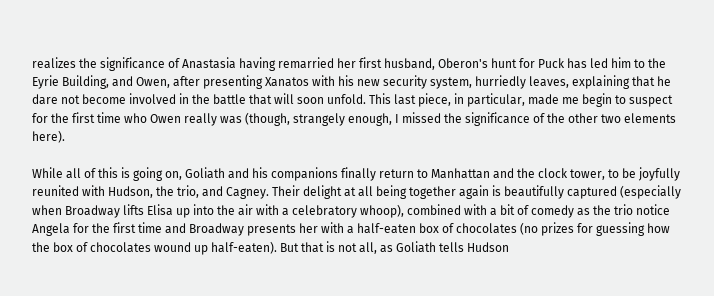realizes the significance of Anastasia having remarried her first husband, Oberon's hunt for Puck has led him to the Eyrie Building, and Owen, after presenting Xanatos with his new security system, hurriedly leaves, explaining that he dare not become involved in the battle that will soon unfold. This last piece, in particular, made me begin to suspect for the first time who Owen really was (though, strangely enough, I missed the significance of the other two elements here).

While all of this is going on, Goliath and his companions finally return to Manhattan and the clock tower, to be joyfully reunited with Hudson, the trio, and Cagney. Their delight at all being together again is beautifully captured (especially when Broadway lifts Elisa up into the air with a celebratory whoop), combined with a bit of comedy as the trio notice Angela for the first time and Broadway presents her with a half-eaten box of chocolates (no prizes for guessing how the box of chocolates wound up half-eaten). But that is not all, as Goliath tells Hudson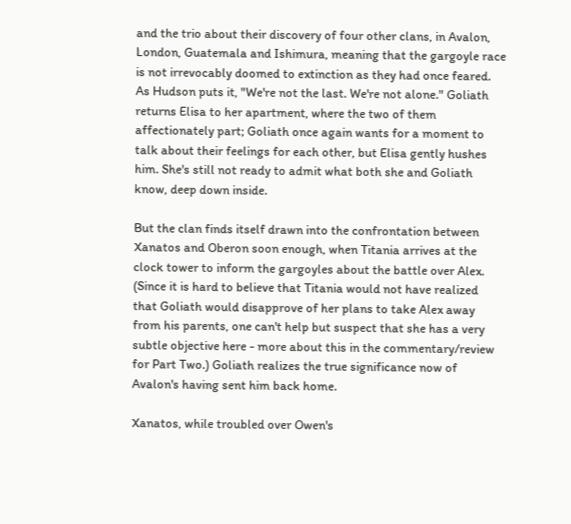and the trio about their discovery of four other clans, in Avalon, London, Guatemala and Ishimura, meaning that the gargoyle race is not irrevocably doomed to extinction as they had once feared. As Hudson puts it, "We're not the last. We're not alone." Goliath returns Elisa to her apartment, where the two of them affectionately part; Goliath once again wants for a moment to talk about their feelings for each other, but Elisa gently hushes him. She's still not ready to admit what both she and Goliath know, deep down inside.

But the clan finds itself drawn into the confrontation between Xanatos and Oberon soon enough, when Titania arrives at the clock tower to inform the gargoyles about the battle over Alex. (Since it is hard to believe that Titania would not have realized that Goliath would disapprove of her plans to take Alex away from his parents, one can't help but suspect that she has a very subtle objective here - more about this in the commentary/review for Part Two.) Goliath realizes the true significance now of Avalon's having sent him back home.

Xanatos, while troubled over Owen's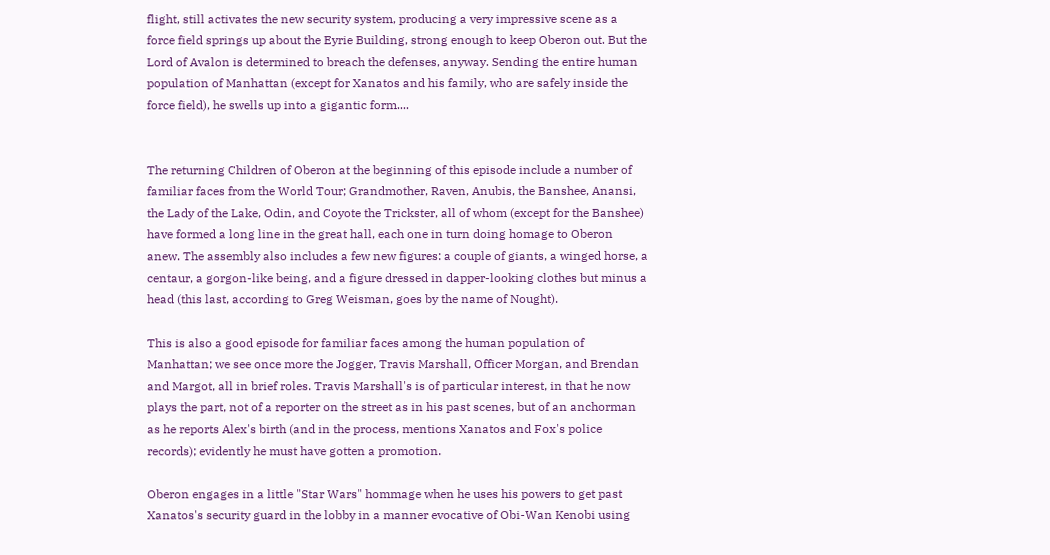flight, still activates the new security system, producing a very impressive scene as a force field springs up about the Eyrie Building, strong enough to keep Oberon out. But the Lord of Avalon is determined to breach the defenses, anyway. Sending the entire human population of Manhattan (except for Xanatos and his family, who are safely inside the force field), he swells up into a gigantic form....


The returning Children of Oberon at the beginning of this episode include a number of familiar faces from the World Tour; Grandmother, Raven, Anubis, the Banshee, Anansi, the Lady of the Lake, Odin, and Coyote the Trickster, all of whom (except for the Banshee) have formed a long line in the great hall, each one in turn doing homage to Oberon anew. The assembly also includes a few new figures: a couple of giants, a winged horse, a centaur, a gorgon-like being, and a figure dressed in dapper-looking clothes but minus a head (this last, according to Greg Weisman, goes by the name of Nought).

This is also a good episode for familiar faces among the human population of Manhattan; we see once more the Jogger, Travis Marshall, Officer Morgan, and Brendan and Margot, all in brief roles. Travis Marshall's is of particular interest, in that he now plays the part, not of a reporter on the street as in his past scenes, but of an anchorman as he reports Alex's birth (and in the process, mentions Xanatos and Fox's police records); evidently he must have gotten a promotion.

Oberon engages in a little "Star Wars" hommage when he uses his powers to get past Xanatos's security guard in the lobby in a manner evocative of Obi-Wan Kenobi using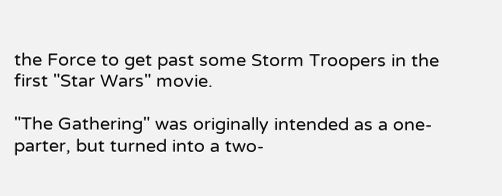the Force to get past some Storm Troopers in the first "Star Wars" movie.

"The Gathering" was originally intended as a one-parter, but turned into a two-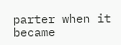parter when it became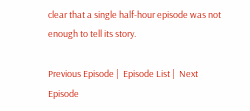clear that a single half-hour episode was not enough to tell its story.

Previous Episode |  Episode List |  Next Episode